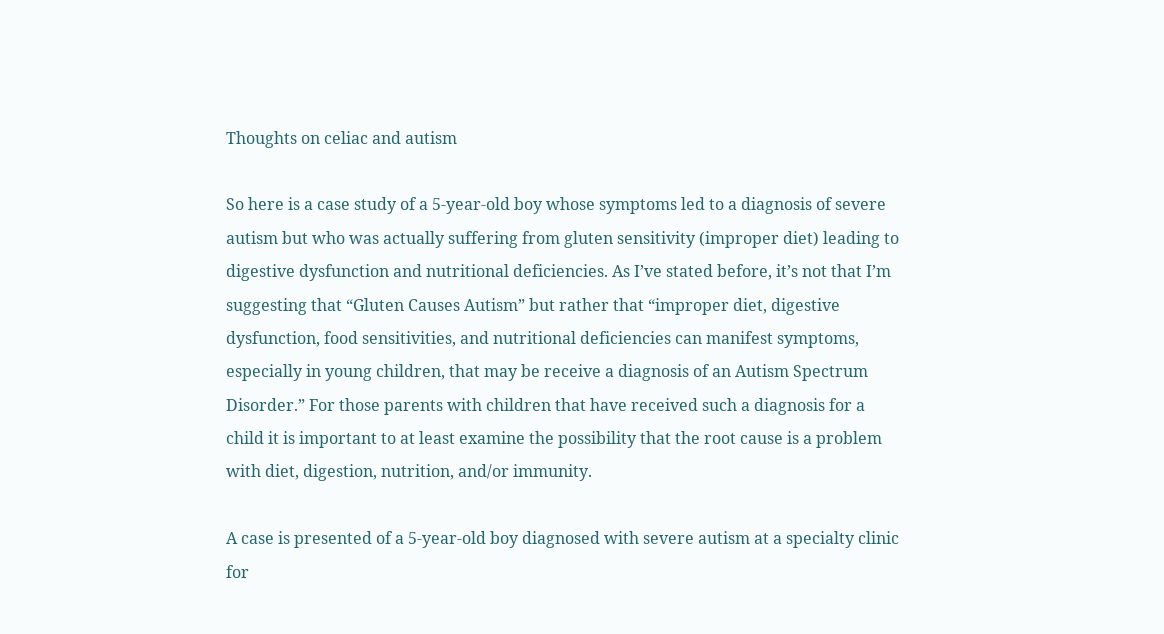Thoughts on celiac and autism

So here is a case study of a 5-year-old boy whose symptoms led to a diagnosis of severe autism but who was actually suffering from gluten sensitivity (improper diet) leading to digestive dysfunction and nutritional deficiencies. As I’ve stated before, it’s not that I’m suggesting that “Gluten Causes Autism” but rather that “improper diet, digestive dysfunction, food sensitivities, and nutritional deficiencies can manifest symptoms, especially in young children, that may be receive a diagnosis of an Autism Spectrum Disorder.” For those parents with children that have received such a diagnosis for a child it is important to at least examine the possibility that the root cause is a problem with diet, digestion, nutrition, and/or immunity.

A case is presented of a 5-year-old boy diagnosed with severe autism at a specialty clinic for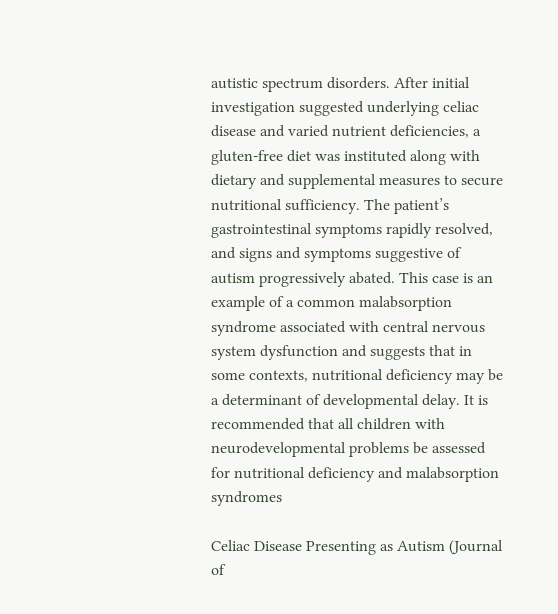autistic spectrum disorders. After initial investigation suggested underlying celiac disease and varied nutrient deficiencies, a gluten-free diet was instituted along with dietary and supplemental measures to secure nutritional sufficiency. The patient’s gastrointestinal symptoms rapidly resolved, and signs and symptoms suggestive of autism progressively abated. This case is an example of a common malabsorption syndrome associated with central nervous system dysfunction and suggests that in some contexts, nutritional deficiency may be a determinant of developmental delay. It is recommended that all children with neurodevelopmental problems be assessed for nutritional deficiency and malabsorption syndromes

Celiac Disease Presenting as Autism (Journal of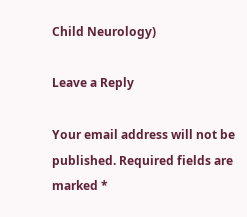Child Neurology)

Leave a Reply

Your email address will not be published. Required fields are marked *